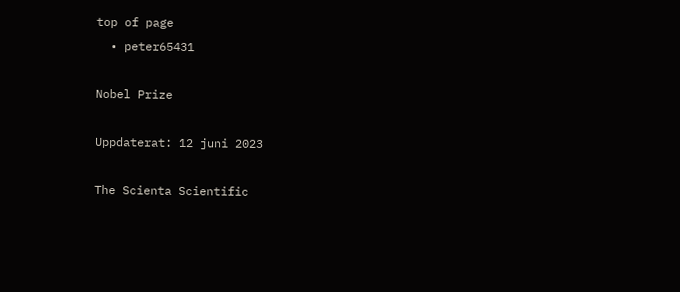top of page
  • peter65431

Nobel Prize

Uppdaterat: 12 juni 2023

The Scienta Scientific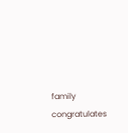family congratulates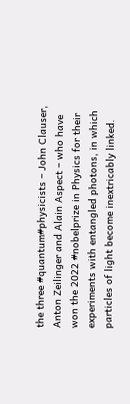the three #quantum#physicists – John Clauser, Anton Zeilinger and Alain Aspect – who have won the 2022 #nobelprize in Physics for their experiments with entangled photons, in which particles of light become inextricably linked.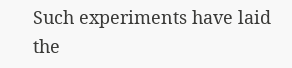Such experiments have laid the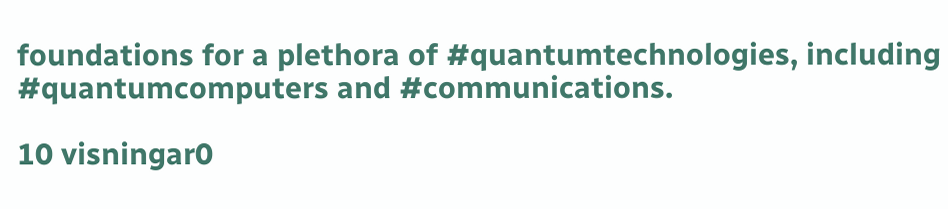foundations for a plethora of #quantumtechnologies, including #quantumcomputers and #communications.

10 visningar0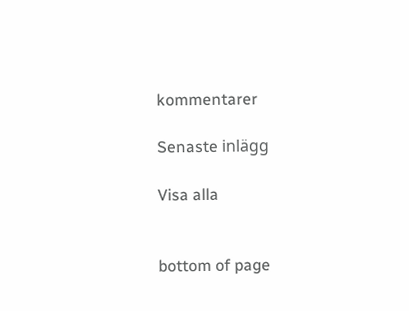kommentarer

Senaste inlägg

Visa alla


bottom of page